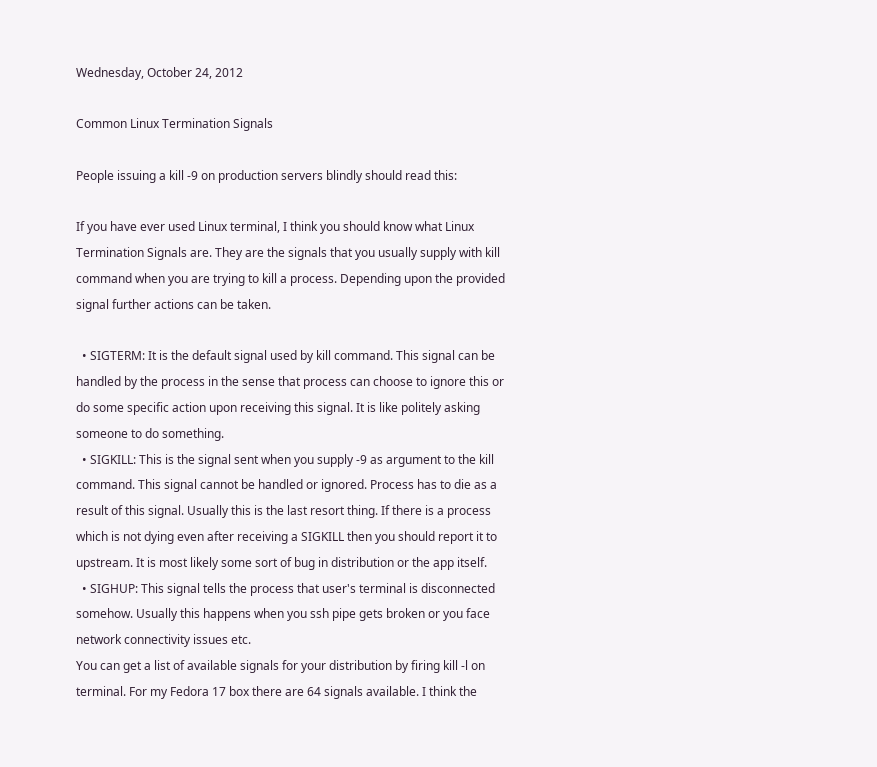Wednesday, October 24, 2012

Common Linux Termination Signals

People issuing a kill -9 on production servers blindly should read this:

If you have ever used Linux terminal, I think you should know what Linux Termination Signals are. They are the signals that you usually supply with kill command when you are trying to kill a process. Depending upon the provided signal further actions can be taken.

  • SIGTERM: It is the default signal used by kill command. This signal can be handled by the process in the sense that process can choose to ignore this or do some specific action upon receiving this signal. It is like politely asking someone to do something.
  • SIGKILL: This is the signal sent when you supply -9 as argument to the kill command. This signal cannot be handled or ignored. Process has to die as a result of this signal. Usually this is the last resort thing. If there is a process which is not dying even after receiving a SIGKILL then you should report it to upstream. It is most likely some sort of bug in distribution or the app itself.
  • SIGHUP: This signal tells the process that user's terminal is disconnected somehow. Usually this happens when you ssh pipe gets broken or you face network connectivity issues etc.
You can get a list of available signals for your distribution by firing kill -l on terminal. For my Fedora 17 box there are 64 signals available. I think the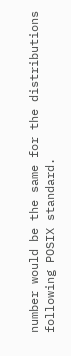number would be the same for the distributions following POSIX standard.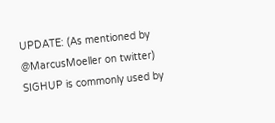UPDATE: (As mentioned by @MarcusMoeller on twitter) SIGHUP is commonly used by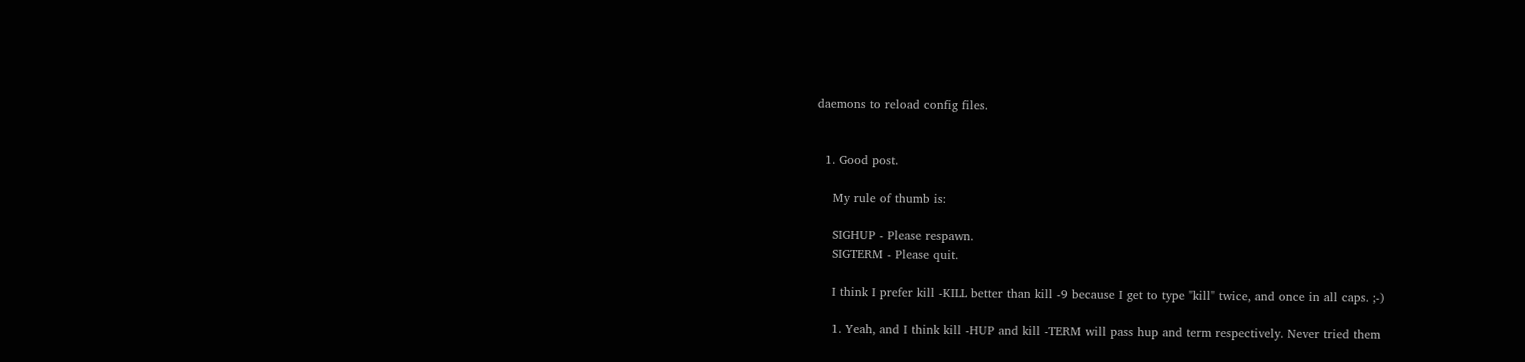daemons to reload config files.


  1. Good post.

    My rule of thumb is:

    SIGHUP - Please respawn.
    SIGTERM - Please quit.

    I think I prefer kill -KILL better than kill -9 because I get to type "kill" twice, and once in all caps. ;-)

    1. Yeah, and I think kill -HUP and kill -TERM will pass hup and term respectively. Never tried them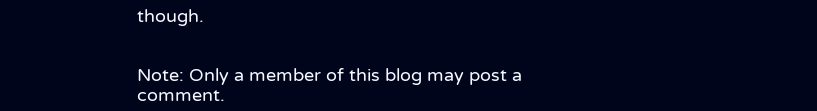though.


Note: Only a member of this blog may post a comment.